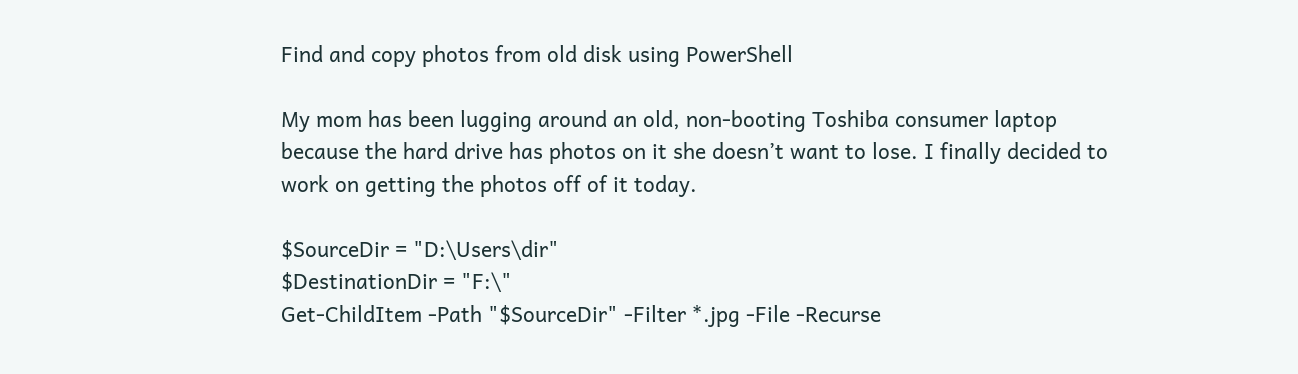Find and copy photos from old disk using PowerShell

My mom has been lugging around an old, non-booting Toshiba consumer laptop because the hard drive has photos on it she doesn’t want to lose. I finally decided to work on getting the photos off of it today.

$SourceDir = "D:\Users\dir"
$DestinationDir = "F:\"
Get-ChildItem -Path "$SourceDir" -Filter *.jpg -File -Recurse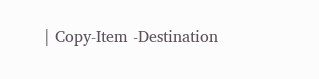| Copy-Item -Destination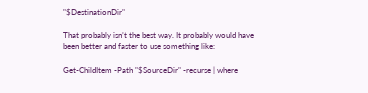"$DestinationDir"

That probably isn’t the best way. It probably would have been better and faster to use something like:

Get-ChildItem -Path "$SourceDir" -recurse | where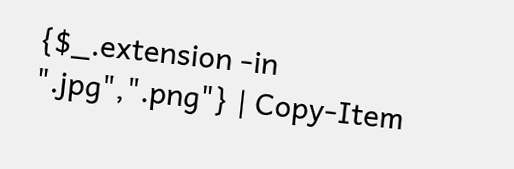{$_.extension -in ".jpg",".png"} | Copy-Item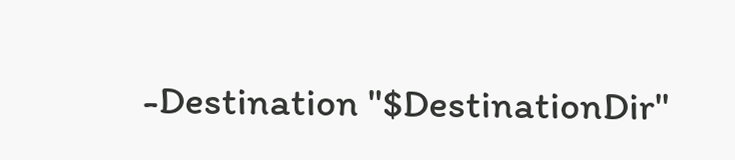-Destination "$DestinationDir"